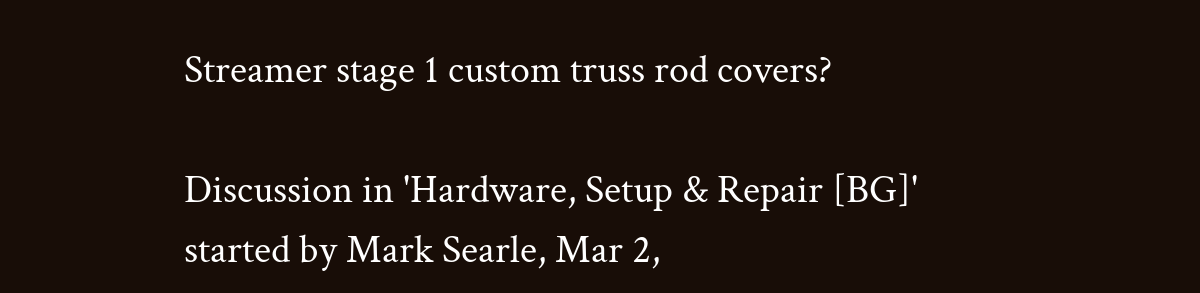Streamer stage 1 custom truss rod covers?

Discussion in 'Hardware, Setup & Repair [BG]' started by Mark Searle, Mar 2,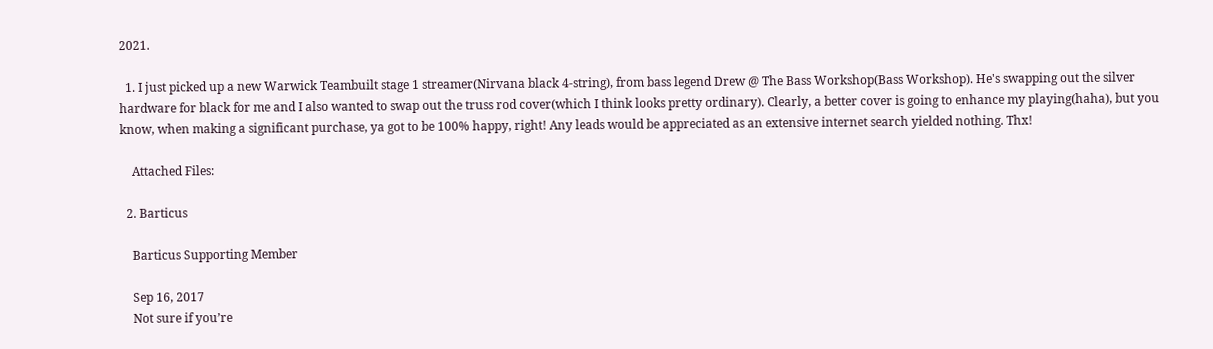2021.

  1. I just picked up a new Warwick Teambuilt stage 1 streamer(Nirvana black 4-string), from bass legend Drew @ The Bass Workshop(Bass Workshop). He's swapping out the silver hardware for black for me and I also wanted to swap out the truss rod cover(which I think looks pretty ordinary). Clearly, a better cover is going to enhance my playing(haha), but you know, when making a significant purchase, ya got to be 100% happy, right! Any leads would be appreciated as an extensive internet search yielded nothing. Thx!

    Attached Files:

  2. Barticus

    Barticus Supporting Member

    Sep 16, 2017
    Not sure if you’re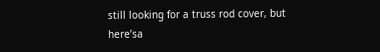still looking for a truss rod cover, but here’sa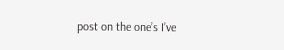post on the one’s I’ve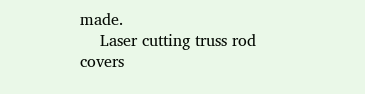made.
    Laser cutting truss rod covers